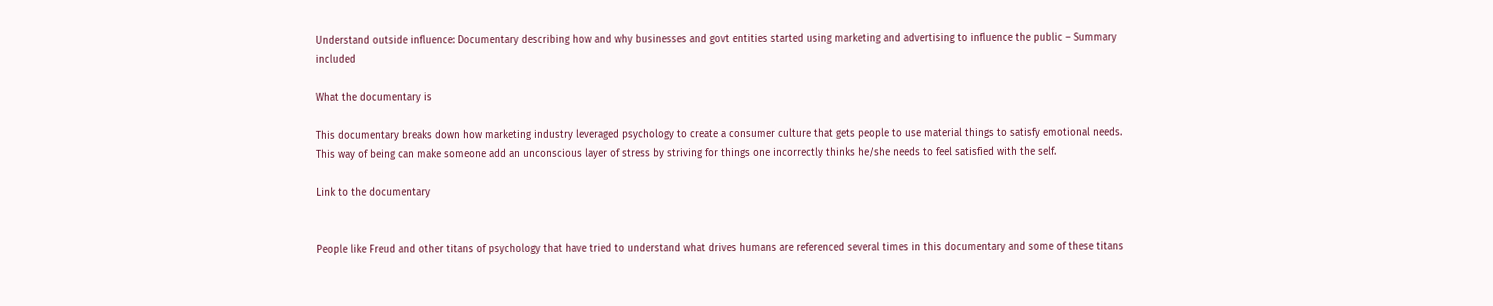Understand outside influence: Documentary describing how and why businesses and govt entities started using marketing and advertising to influence the public – Summary included

What the documentary is

This documentary breaks down how marketing industry leveraged psychology to create a consumer culture that gets people to use material things to satisfy emotional needs. This way of being can make someone add an unconscious layer of stress by striving for things one incorrectly thinks he/she needs to feel satisfied with the self.

Link to the documentary


People like Freud and other titans of psychology that have tried to understand what drives humans are referenced several times in this documentary and some of these titans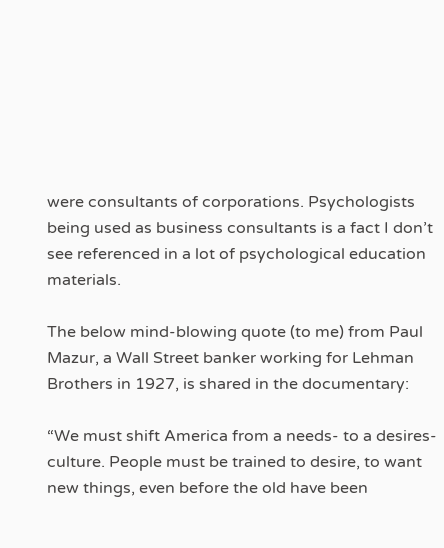were consultants of corporations. Psychologists being used as business consultants is a fact I don’t see referenced in a lot of psychological education materials.

The below mind-blowing quote (to me) from Paul Mazur, a Wall Street banker working for Lehman Brothers in 1927, is shared in the documentary:

“We must shift America from a needs- to a desires-culture. People must be trained to desire, to want new things, even before the old have been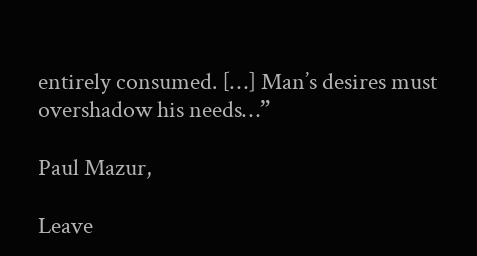entirely consumed. […] Man’s desires must overshadow his needs…”

Paul Mazur,

Leave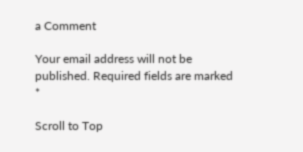a Comment

Your email address will not be published. Required fields are marked *

Scroll to Top